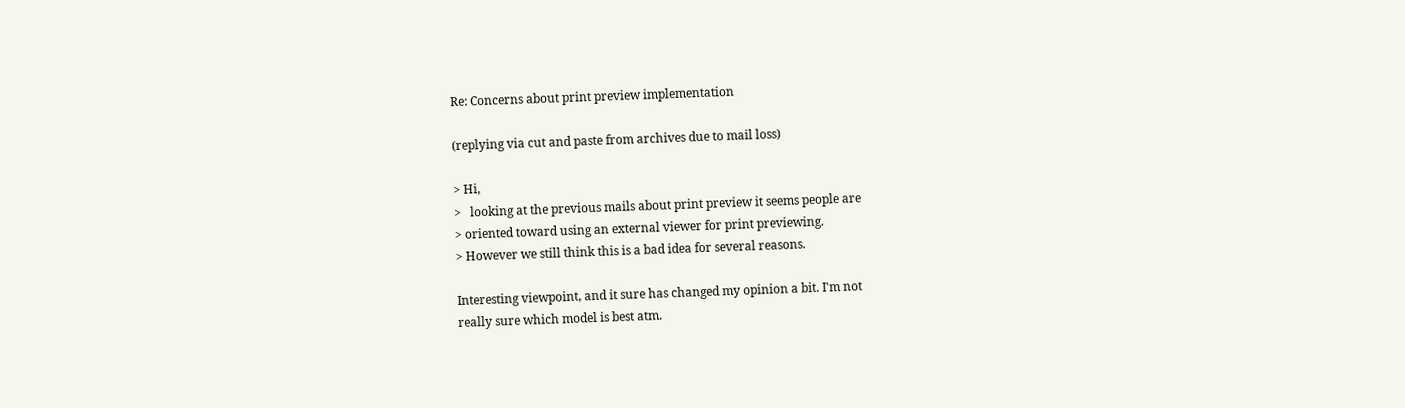Re: Concerns about print preview implementation

(replying via cut and paste from archives due to mail loss)

> Hi,
>   looking at the previous mails about print preview it seems people are
> oriented toward using an external viewer for print previewing.
> However we still think this is a bad idea for several reasons.

Interesting viewpoint, and it sure has changed my opinion a bit. I'm not
really sure which model is best atm.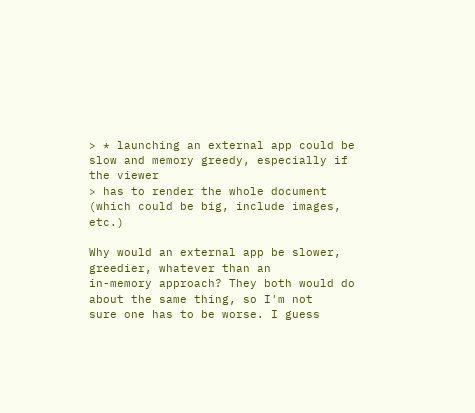> * launching an external app could be slow and memory greedy, especially if the viewer
> has to render the whole document (which could be big, include images, etc.)

Why would an external app be slower, greedier, whatever than an
in-memory approach? They both would do about the same thing, so I'm not
sure one has to be worse. I guess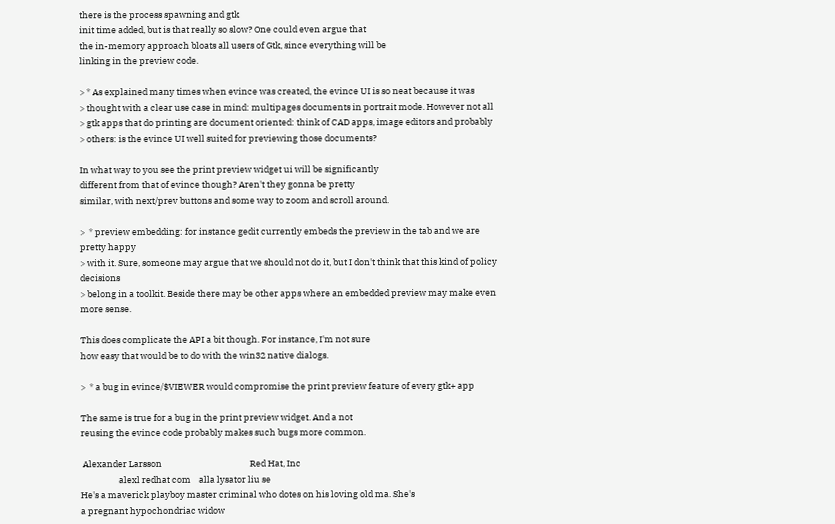there is the process spawning and gtk
init time added, but is that really so slow? One could even argue that
the in-memory approach bloats all users of Gtk, since everything will be
linking in the preview code.

> * As explained many times when evince was created, the evince UI is so neat because it was
> thought with a clear use case in mind: multipages documents in portrait mode. However not all
> gtk apps that do printing are document oriented: think of CAD apps, image editors and probably
> others: is the evince UI well suited for previewing those documents?

In what way to you see the print preview widget ui will be significantly
different from that of evince though? Aren't they gonna be pretty
similar, with next/prev buttons and some way to zoom and scroll around.

>  * preview embedding: for instance gedit currently embeds the preview in the tab and we are pretty happy
> with it. Sure, someone may argue that we should not do it, but I don't think that this kind of policy decisions
> belong in a toolkit. Beside there may be other apps where an embedded preview may make even more sense.

This does complicate the API a bit though. For instance, I'm not sure
how easy that would be to do with the win32 native dialogs.

>  * a bug in evince/$VIEWER would compromise the print preview feature of every gtk+ app

The same is true for a bug in the print preview widget. And a not
reusing the evince code probably makes such bugs more common.

 Alexander Larsson                                            Red Hat, Inc
                   alexl redhat com    alla lysator liu se
He's a maverick playboy master criminal who dotes on his loving old ma. She's
a pregnant hypochondriac widow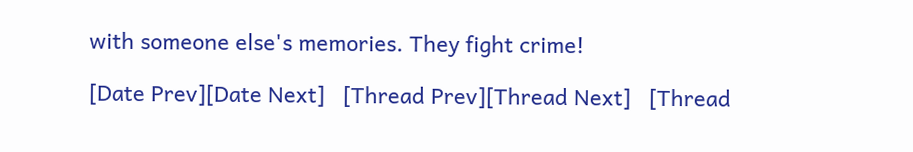with someone else's memories. They fight crime!

[Date Prev][Date Next]   [Thread Prev][Thread Next]   [Thread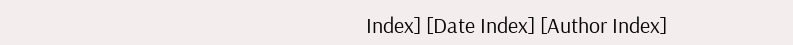Index] [Date Index] [Author Index]